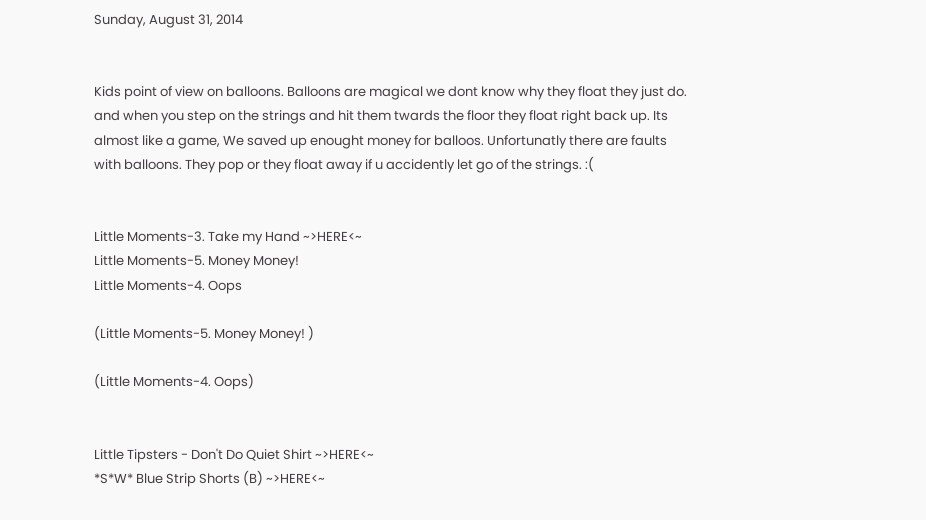Sunday, August 31, 2014


Kids point of view on balloons. Balloons are magical we dont know why they float they just do. and when you step on the strings and hit them twards the floor they float right back up. Its almost like a game, We saved up enought money for balloos. Unfortunatly there are faults with balloons. They pop or they float away if u accidently let go of the strings. :(


Little Moments-3. Take my Hand ~>HERE<~
Little Moments-5. Money Money!
Little Moments-4. Oops

(Little Moments-5. Money Money! )

(Little Moments-4. Oops)


Little Tipsters - Don't Do Quiet Shirt ~>HERE<~
*S*W* Blue Strip Shorts (B) ~>HERE<~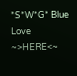*S*W*G* Blue Love ~>HERE<~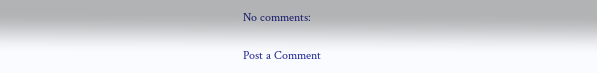No comments:

Post a Comment